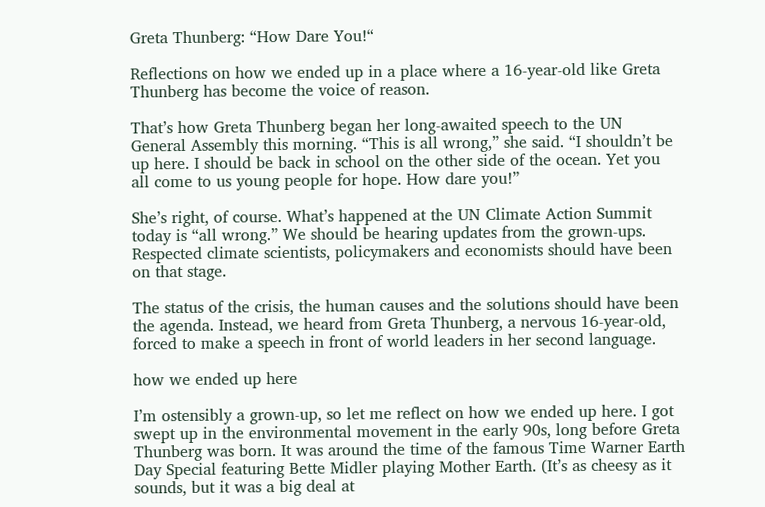Greta Thunberg: “How Dare You!“

Reflections on how we ended up in a place where a 16-year-old like Greta Thunberg has become the voice of reason.

That’s how Greta Thunberg began her long-awaited speech to the UN General Assembly this morning. “This is all wrong,” she said. “I shouldn’t be up here. I should be back in school on the other side of the ocean. Yet you all come to us young people for hope. How dare you!”

She’s right, of course. What’s happened at the UN Climate Action Summit today is “all wrong.” We should be hearing updates from the grown-ups. Respected climate scientists, policymakers and economists should have been on that stage.

The status of the crisis, the human causes and the solutions should have been the agenda. Instead, we heard from Greta Thunberg, a nervous 16-year-old, forced to make a speech in front of world leaders in her second language.

how we ended up here

I’m ostensibly a grown-up, so let me reflect on how we ended up here. I got swept up in the environmental movement in the early 90s, long before Greta Thunberg was born. It was around the time of the famous Time Warner Earth Day Special featuring Bette Midler playing Mother Earth. (It’s as cheesy as it sounds, but it was a big deal at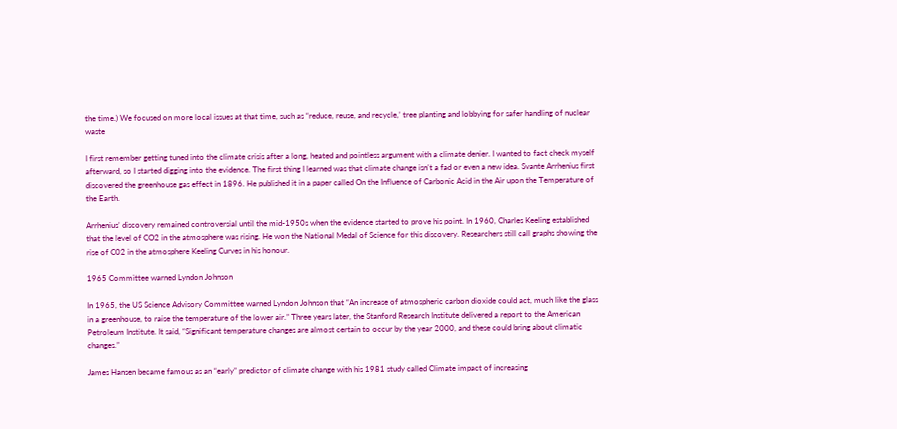the time.) We focused on more local issues at that time, such as “reduce, reuse, and recycle,’ tree planting and lobbying for safer handling of nuclear waste

I first remember getting tuned into the climate crisis after a long, heated and pointless argument with a climate denier. I wanted to fact check myself afterward, so I started digging into the evidence. The first thing I learned was that climate change isn’t a fad or even a new idea. Svante Arrhenius first discovered the greenhouse gas effect in 1896. He published it in a paper called On the Influence of Carbonic Acid in the Air upon the Temperature of the Earth.

Arrhenius’ discovery remained controversial until the mid-1950s when the evidence started to prove his point. In 1960, Charles Keeling established that the level of CO2 in the atmosphere was rising. He won the National Medal of Science for this discovery. Researchers still call graphs showing the rise of C02 in the atmosphere Keeling Curves in his honour.

1965 Committee warned Lyndon Johnson

In 1965, the US Science Advisory Committee warned Lyndon Johnson that “An increase of atmospheric carbon dioxide could act, much like the glass in a greenhouse, to raise the temperature of the lower air.” Three years later, the Stanford Research Institute delivered a report to the American Petroleum Institute. It said, “Significant temperature changes are almost certain to occur by the year 2000, and these could bring about climatic changes.”

James Hansen became famous as an “early” predictor of climate change with his 1981 study called Climate impact of increasing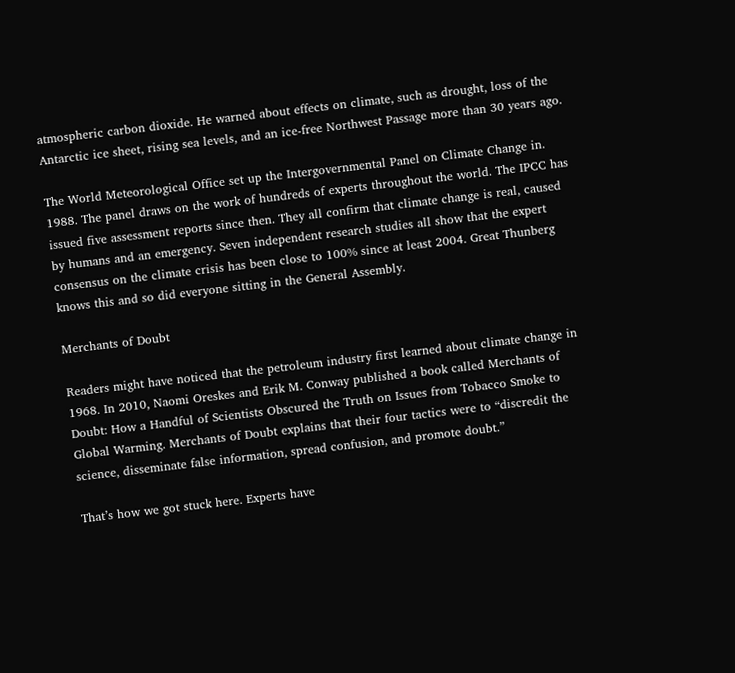atmospheric carbon dioxide. He warned about effects on climate, such as drought, loss of the Antarctic ice sheet, rising sea levels, and an ice-free Northwest Passage more than 30 years ago.

The World Meteorological Office set up the Intergovernmental Panel on Climate Change in. 1988. The panel draws on the work of hundreds of experts throughout the world. The IPCC has issued five assessment reports since then. They all confirm that climate change is real, caused by humans and an emergency. Seven independent research studies all show that the expert consensus on the climate crisis has been close to 100% since at least 2004. Great Thunberg knows this and so did everyone sitting in the General Assembly.

Merchants of Doubt

Readers might have noticed that the petroleum industry first learned about climate change in 1968. In 2010, Naomi Oreskes and Erik M. Conway published a book called Merchants of Doubt: How a Handful of Scientists Obscured the Truth on Issues from Tobacco Smoke to Global Warming. Merchants of Doubt explains that their four tactics were to “discredit the science, disseminate false information, spread confusion, and promote doubt.”

That’s how we got stuck here. Experts have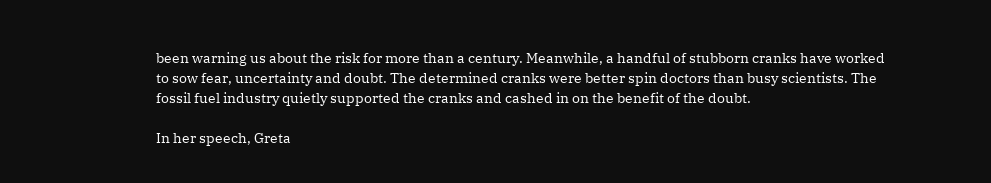been warning us about the risk for more than a century. Meanwhile, a handful of stubborn cranks have worked to sow fear, uncertainty and doubt. The determined cranks were better spin doctors than busy scientists. The fossil fuel industry quietly supported the cranks and cashed in on the benefit of the doubt.

In her speech, Greta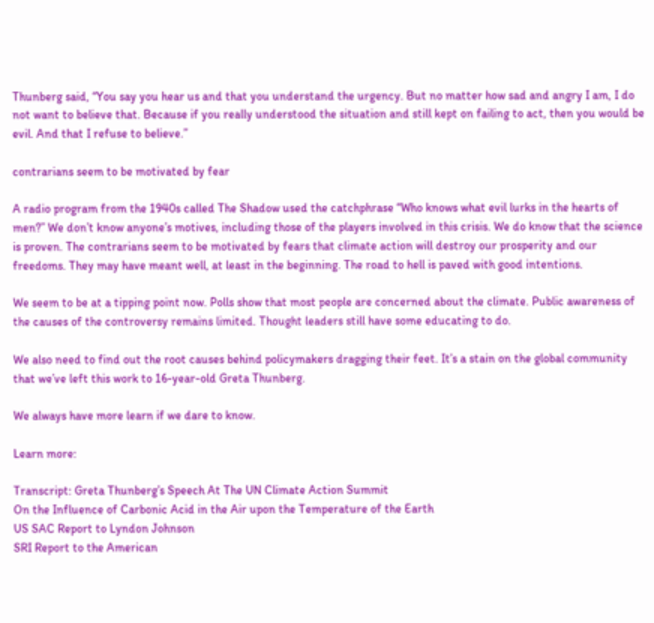Thunberg said, “You say you hear us and that you understand the urgency. But no matter how sad and angry I am, I do not want to believe that. Because if you really understood the situation and still kept on failing to act, then you would be evil. And that I refuse to believe.”

contrarians seem to be motivated by fear

A radio program from the 1940s called The Shadow used the catchphrase “Who knows what evil lurks in the hearts of men?” We don’t know anyone’s motives, including those of the players involved in this crisis. We do know that the science is proven. The contrarians seem to be motivated by fears that climate action will destroy our prosperity and our freedoms. They may have meant well, at least in the beginning. The road to hell is paved with good intentions.

We seem to be at a tipping point now. Polls show that most people are concerned about the climate. Public awareness of the causes of the controversy remains limited. Thought leaders still have some educating to do.

We also need to find out the root causes behind policymakers dragging their feet. It’s a stain on the global community that we’ve left this work to 16-year-old Greta Thunberg.

We always have more learn if we dare to know.

Learn more:

Transcript: Greta Thunberg’s Speech At The UN Climate Action Summit
On the Influence of Carbonic Acid in the Air upon the Temperature of the Earth
US SAC Report to Lyndon Johnson
SRI Report to the American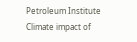Petroleum Institute
Climate impact of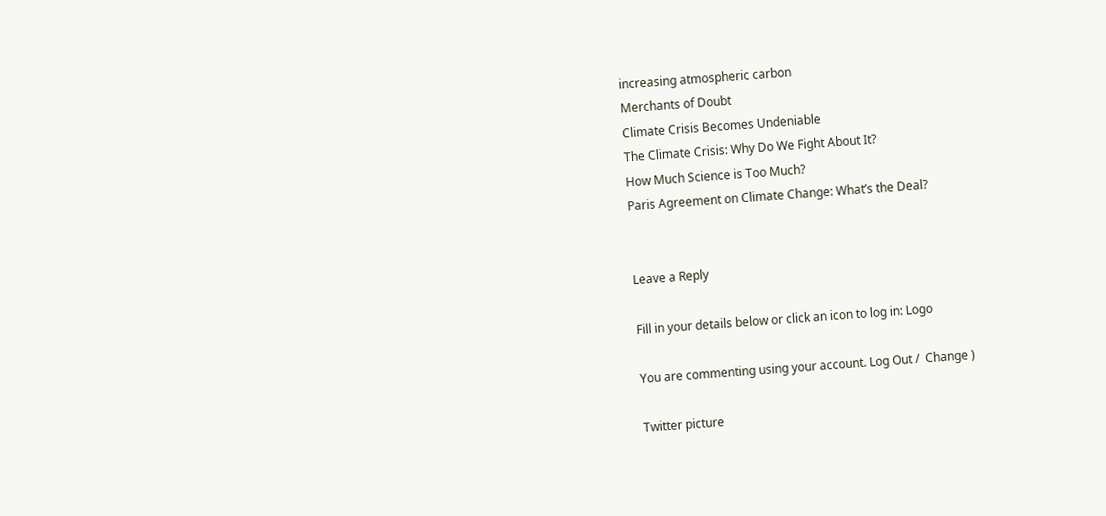increasing atmospheric carbon
Merchants of Doubt
Climate Crisis Becomes Undeniable
The Climate Crisis: Why Do We Fight About It?
How Much Science is Too Much?
Paris Agreement on Climate Change: What’s the Deal?


Leave a Reply

Fill in your details below or click an icon to log in: Logo

You are commenting using your account. Log Out /  Change )

Twitter picture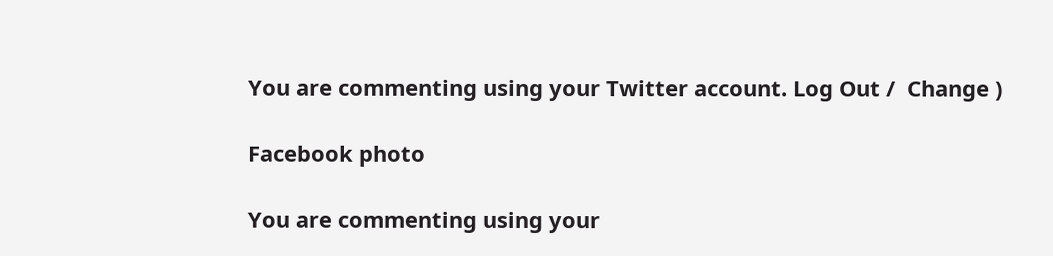You are commenting using your Twitter account. Log Out /  Change )

Facebook photo

You are commenting using your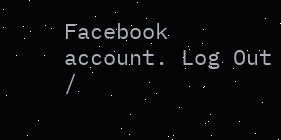Facebook account. Log Out /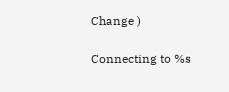Change )

Connecting to %s